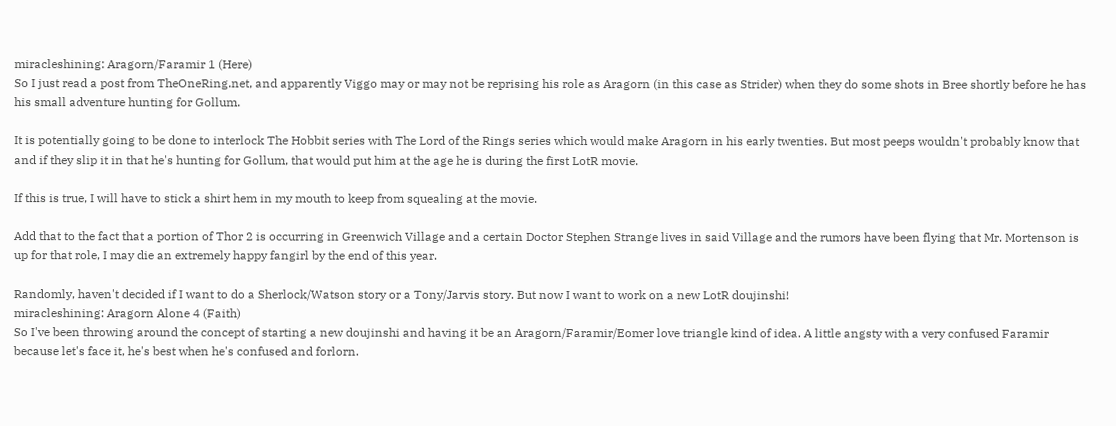miracleshining: Aragorn/Faramir 1 (Here)
So I just read a post from TheOneRing.net, and apparently Viggo may or may not be reprising his role as Aragorn (in this case as Strider) when they do some shots in Bree shortly before he has his small adventure hunting for Gollum.

It is potentially going to be done to interlock The Hobbit series with The Lord of the Rings series which would make Aragorn in his early twenties. But most peeps wouldn't probably know that and if they slip it in that he's hunting for Gollum, that would put him at the age he is during the first LotR movie.

If this is true, I will have to stick a shirt hem in my mouth to keep from squealing at the movie.

Add that to the fact that a portion of Thor 2 is occurring in Greenwich Village and a certain Doctor Stephen Strange lives in said Village and the rumors have been flying that Mr. Mortenson is up for that role, I may die an extremely happy fangirl by the end of this year.

Randomly, haven't decided if I want to do a Sherlock/Watson story or a Tony/Jarvis story. But now I want to work on a new LotR doujinshi!
miracleshining: Aragorn Alone 4 (Faith)
So I've been throwing around the concept of starting a new doujinshi and having it be an Aragorn/Faramir/Eomer love triangle kind of idea. A little angsty with a very confused Faramir because let's face it, he's best when he's confused and forlorn.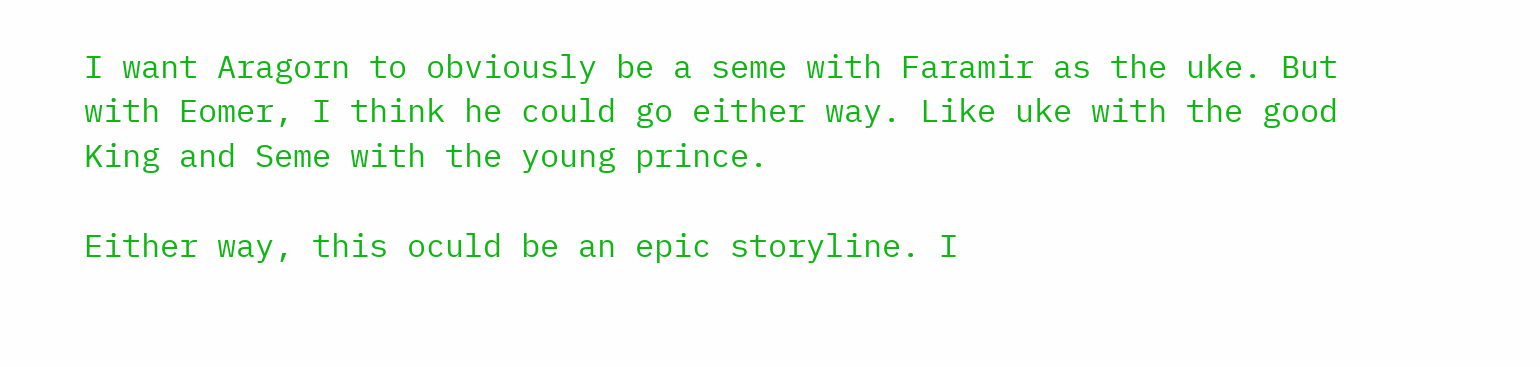I want Aragorn to obviously be a seme with Faramir as the uke. But with Eomer, I think he could go either way. Like uke with the good King and Seme with the young prince.

Either way, this oculd be an epic storyline. I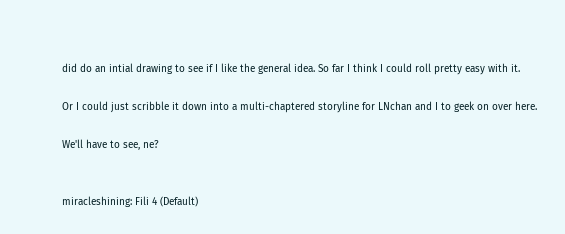did do an intial drawing to see if I like the general idea. So far I think I could roll pretty easy with it.

Or I could just scribble it down into a multi-chaptered storyline for LNchan and I to geek on over here.

We'll have to see, ne?


miracleshining: Fili 4 (Default)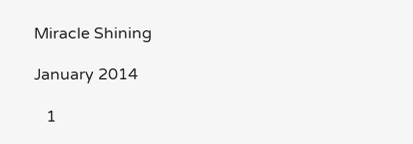Miracle Shining

January 2014

   1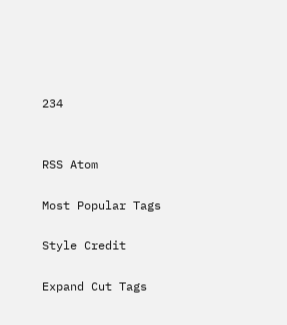234


RSS Atom

Most Popular Tags

Style Credit

Expand Cut Tags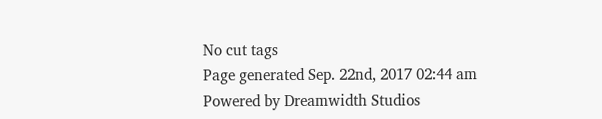No cut tags
Page generated Sep. 22nd, 2017 02:44 am
Powered by Dreamwidth Studios